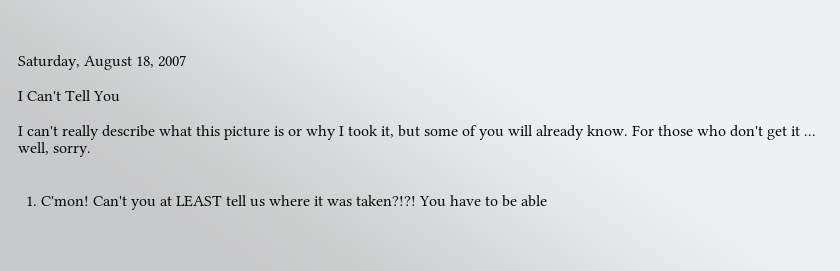Saturday, August 18, 2007

I Can't Tell You

I can't really describe what this picture is or why I took it, but some of you will already know. For those who don't get it ... well, sorry.


  1. C'mon! Can't you at LEAST tell us where it was taken?!?! You have to be able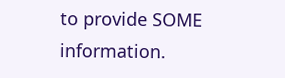to provide SOME information.